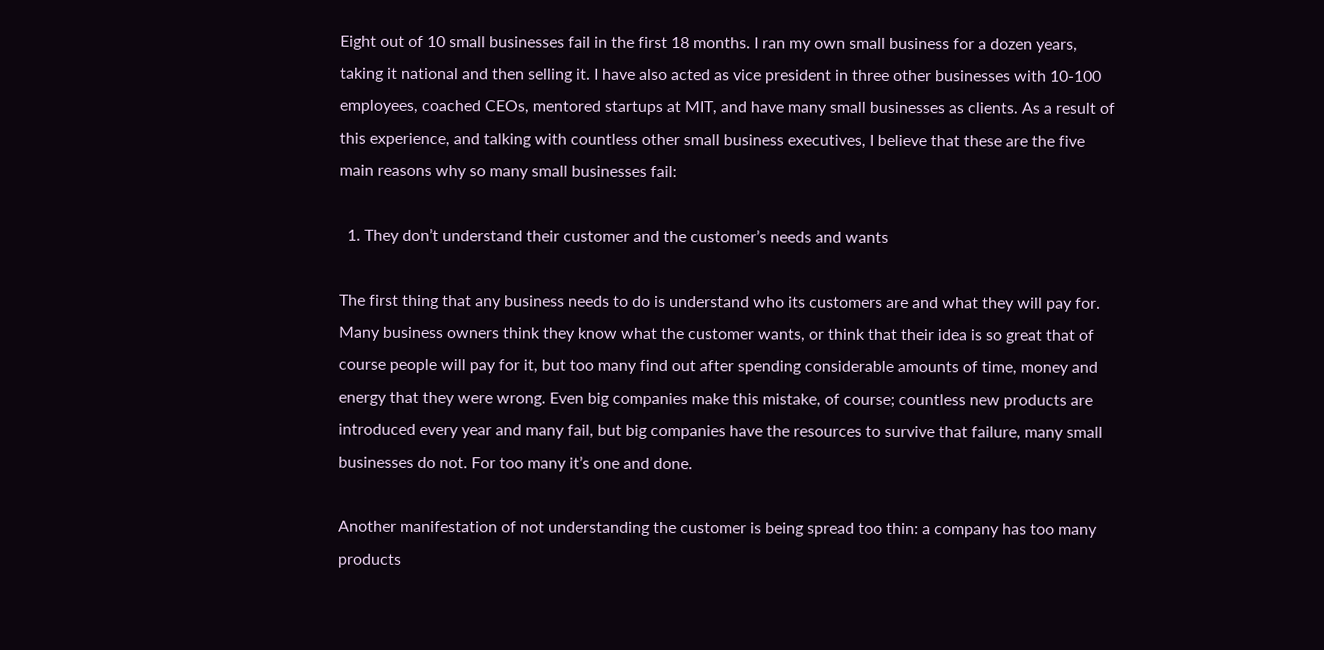Eight out of 10 small businesses fail in the first 18 months. I ran my own small business for a dozen years, taking it national and then selling it. I have also acted as vice president in three other businesses with 10-100 employees, coached CEOs, mentored startups at MIT, and have many small businesses as clients. As a result of this experience, and talking with countless other small business executives, I believe that these are the five main reasons why so many small businesses fail:

  1. They don’t understand their customer and the customer’s needs and wants

The first thing that any business needs to do is understand who its customers are and what they will pay for. Many business owners think they know what the customer wants, or think that their idea is so great that of course people will pay for it, but too many find out after spending considerable amounts of time, money and energy that they were wrong. Even big companies make this mistake, of course; countless new products are introduced every year and many fail, but big companies have the resources to survive that failure, many small businesses do not. For too many it’s one and done.

Another manifestation of not understanding the customer is being spread too thin: a company has too many products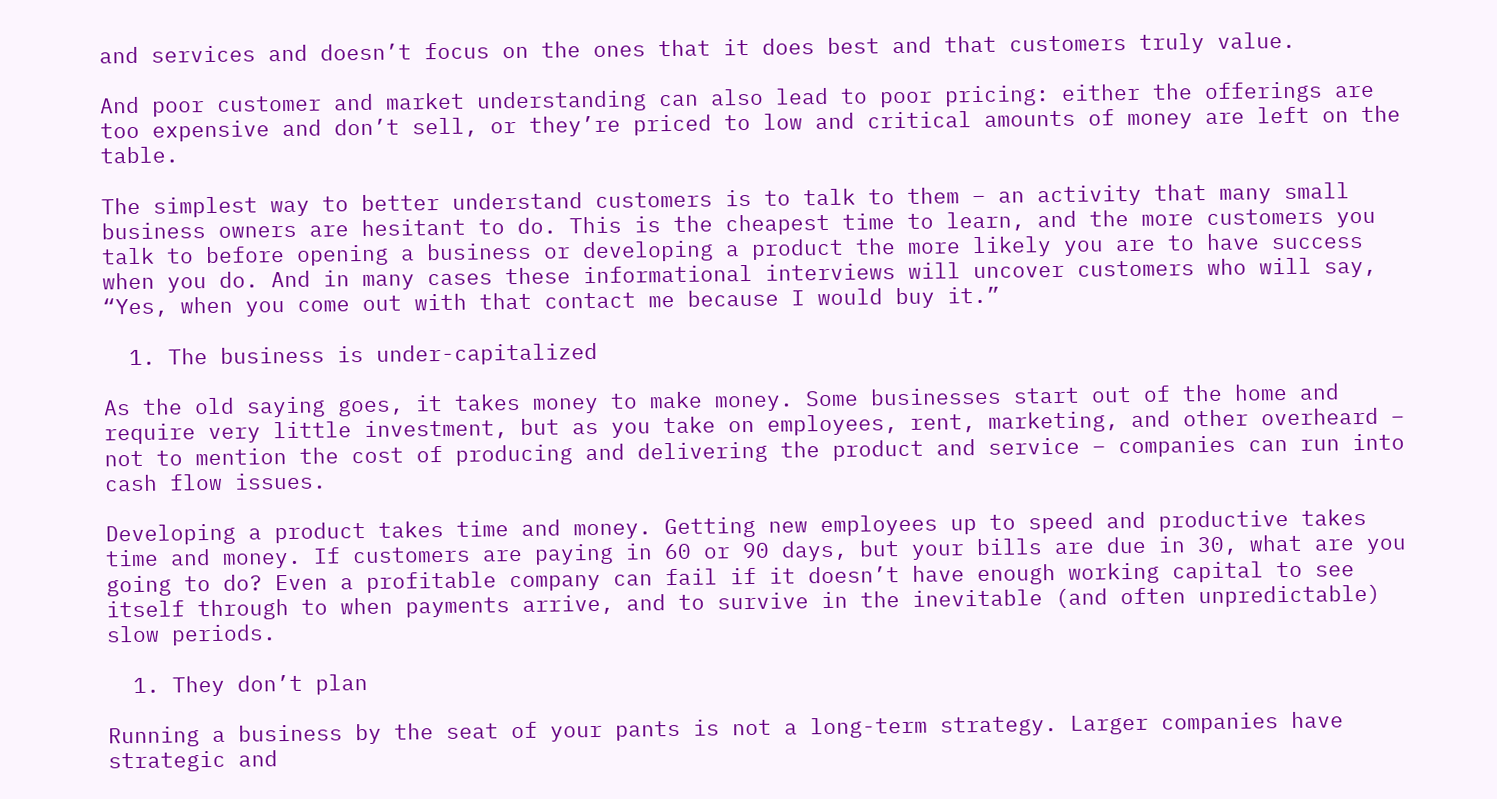and services and doesn’t focus on the ones that it does best and that customers truly value.

And poor customer and market understanding can also lead to poor pricing: either the offerings are too expensive and don’t sell, or they’re priced to low and critical amounts of money are left on the table.

The simplest way to better understand customers is to talk to them – an activity that many small business owners are hesitant to do. This is the cheapest time to learn, and the more customers you talk to before opening a business or developing a product the more likely you are to have success when you do. And in many cases these informational interviews will uncover customers who will say, “Yes, when you come out with that contact me because I would buy it.”

  1. The business is under-capitalized

As the old saying goes, it takes money to make money. Some businesses start out of the home and require very little investment, but as you take on employees, rent, marketing, and other overheard – not to mention the cost of producing and delivering the product and service – companies can run into cash flow issues.

Developing a product takes time and money. Getting new employees up to speed and productive takes time and money. If customers are paying in 60 or 90 days, but your bills are due in 30, what are you going to do? Even a profitable company can fail if it doesn’t have enough working capital to see itself through to when payments arrive, and to survive in the inevitable (and often unpredictable) slow periods.

  1. They don’t plan

Running a business by the seat of your pants is not a long-term strategy. Larger companies have strategic and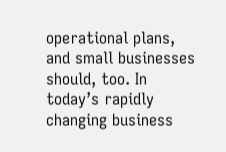operational plans, and small businesses should, too. In today’s rapidly changing business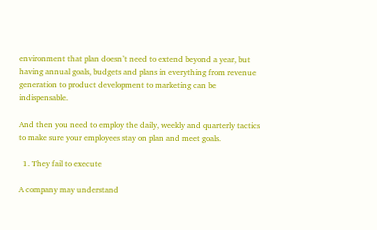environment that plan doesn’t need to extend beyond a year, but having annual goals, budgets and plans in everything from revenue generation to product development to marketing can be indispensable.

And then you need to employ the daily, weekly and quarterly tactics to make sure your employees stay on plan and meet goals.

  1. They fail to execute

A company may understand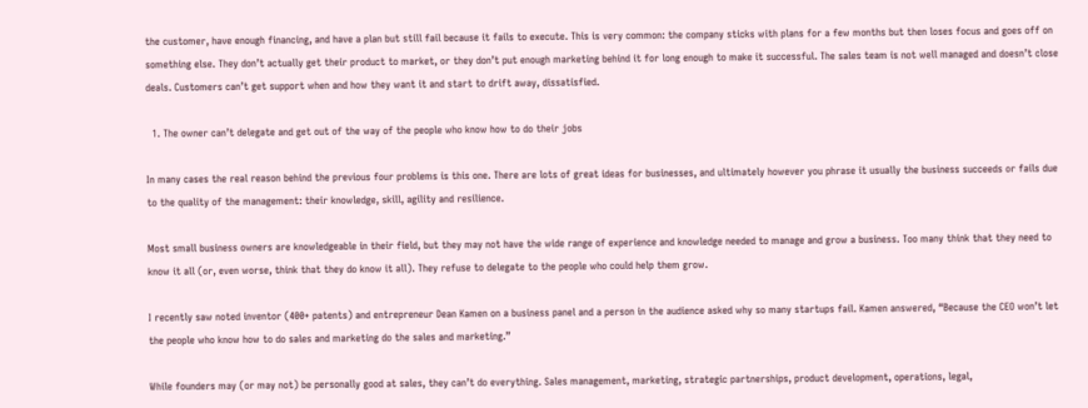the customer, have enough financing, and have a plan but still fail because it fails to execute. This is very common: the company sticks with plans for a few months but then loses focus and goes off on something else. They don’t actually get their product to market, or they don’t put enough marketing behind it for long enough to make it successful. The sales team is not well managed and doesn’t close deals. Customers can’t get support when and how they want it and start to drift away, dissatisfied.

  1. The owner can’t delegate and get out of the way of the people who know how to do their jobs

In many cases the real reason behind the previous four problems is this one. There are lots of great ideas for businesses, and ultimately however you phrase it usually the business succeeds or fails due to the quality of the management: their knowledge, skill, agility and resilience.

Most small business owners are knowledgeable in their field, but they may not have the wide range of experience and knowledge needed to manage and grow a business. Too many think that they need to know it all (or, even worse, think that they do know it all). They refuse to delegate to the people who could help them grow.

I recently saw noted inventor (400+ patents) and entrepreneur Dean Kamen on a business panel and a person in the audience asked why so many startups fail. Kamen answered, “Because the CEO won’t let the people who know how to do sales and marketing do the sales and marketing.”

While founders may (or may not) be personally good at sales, they can’t do everything. Sales management, marketing, strategic partnerships, product development, operations, legal,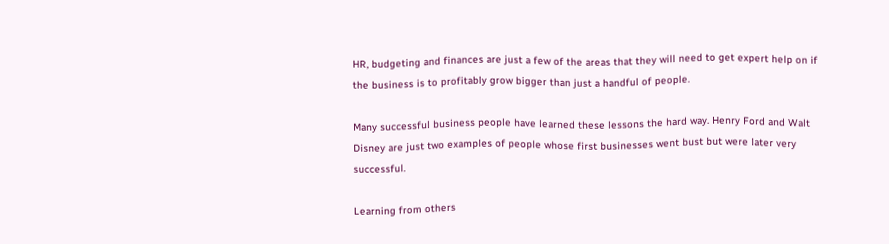HR, budgeting and finances are just a few of the areas that they will need to get expert help on if the business is to profitably grow bigger than just a handful of people.

Many successful business people have learned these lessons the hard way. Henry Ford and Walt Disney are just two examples of people whose first businesses went bust but were later very successful.

Learning from others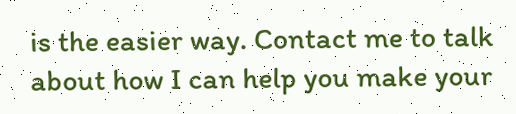is the easier way. Contact me to talk about how I can help you make your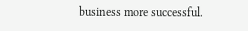business more successful.